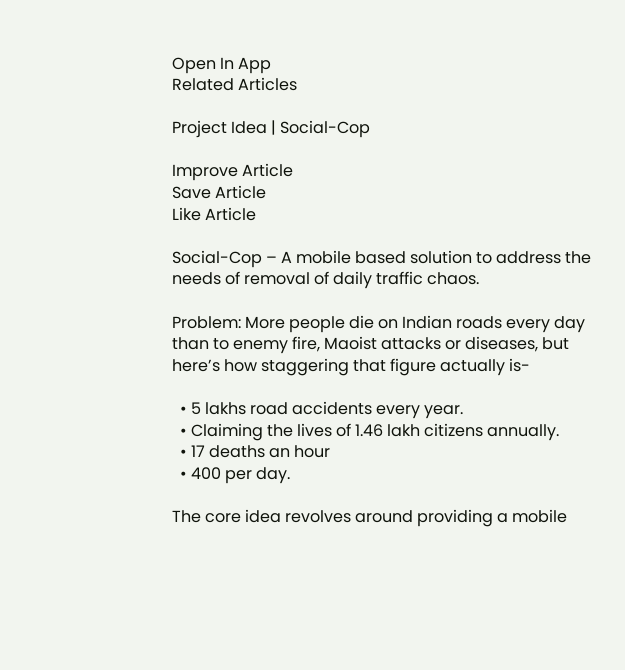Open In App
Related Articles

Project Idea | Social-Cop

Improve Article
Save Article
Like Article

Social-Cop – A mobile based solution to address the needs of removal of daily traffic chaos.

Problem: More people die on Indian roads every day than to enemy fire, Maoist attacks or diseases, but here’s how staggering that figure actually is-

  • 5 lakhs road accidents every year.
  • Claiming the lives of 1.46 lakh citizens annually.
  • 17 deaths an hour
  • 400 per day.

The core idea revolves around providing a mobile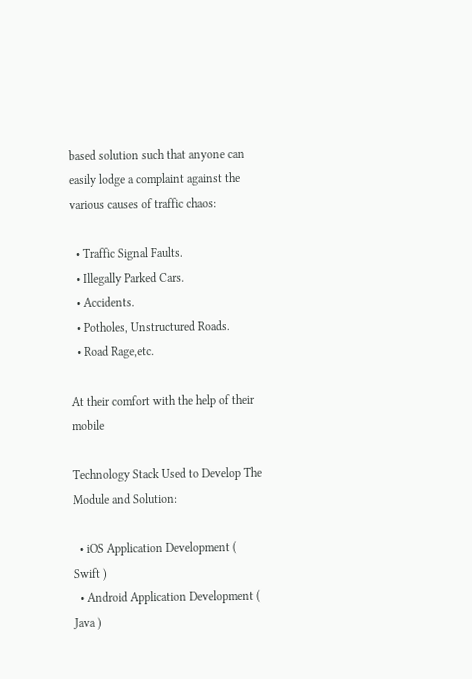based solution such that anyone can easily lodge a complaint against the various causes of traffic chaos:

  • Traffic Signal Faults.
  • Illegally Parked Cars.
  • Accidents.
  • Potholes, Unstructured Roads.
  • Road Rage,etc.

At their comfort with the help of their mobile

Technology Stack Used to Develop The Module and Solution:

  • iOS Application Development ( Swift )
  • Android Application Development ( Java )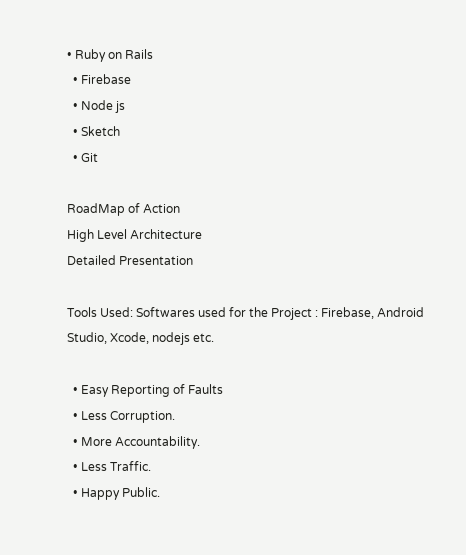• Ruby on Rails
  • Firebase
  • Node js
  • Sketch
  • Git

RoadMap of Action
High Level Architecture
Detailed Presentation

Tools Used: Softwares used for the Project : Firebase, Android Studio, Xcode, nodejs etc.

  • Easy Reporting of Faults
  • Less Corruption.
  • More Accountability.
  • Less Traffic.
  • Happy Public.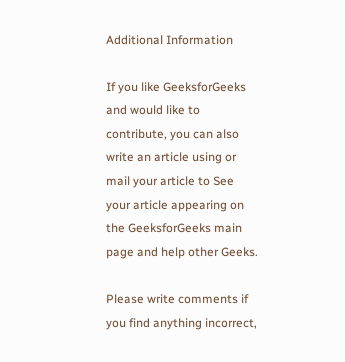Additional Information

If you like GeeksforGeeks and would like to contribute, you can also write an article using or mail your article to See your article appearing on the GeeksforGeeks main page and help other Geeks.

Please write comments if you find anything incorrect,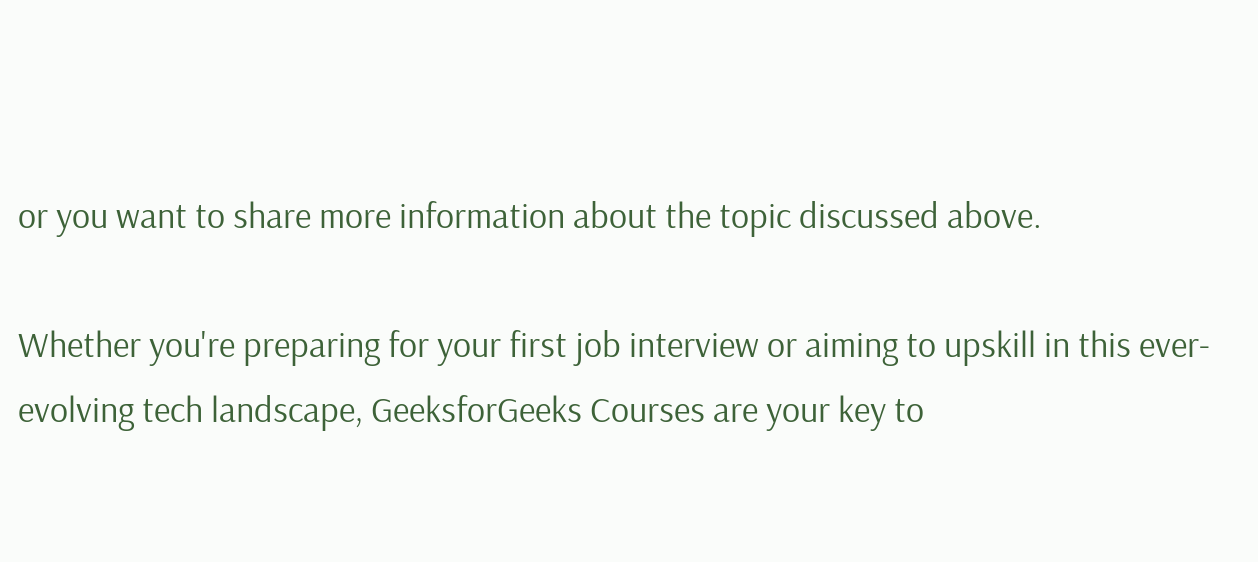or you want to share more information about the topic discussed above.

Whether you're preparing for your first job interview or aiming to upskill in this ever-evolving tech landscape, GeeksforGeeks Courses are your key to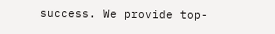success. We provide top-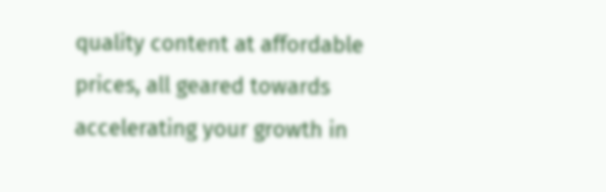quality content at affordable prices, all geared towards accelerating your growth in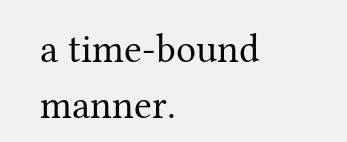a time-bound manner.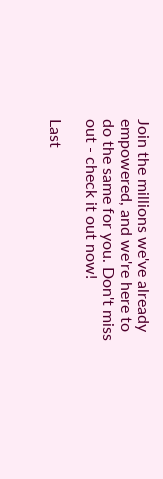Join the millions we've already empowered, and we're here to do the same for you. Don't miss out - check it out now!

Last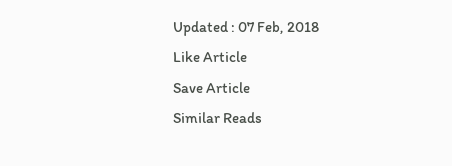Updated : 07 Feb, 2018
Like Article
Save Article
Similar Reads